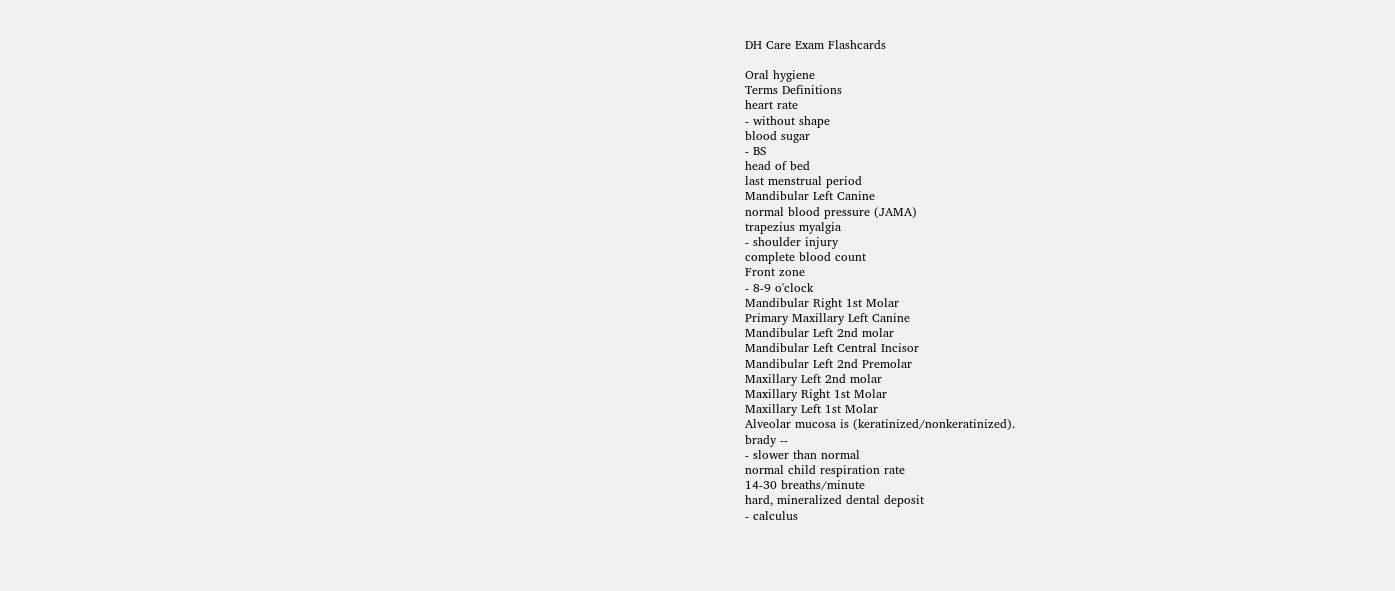DH Care Exam Flashcards

Oral hygiene
Terms Definitions
heart rate
- without shape
blood sugar
- BS
head of bed
last menstrual period
Mandibular Left Canine
normal blood pressure (JAMA)
trapezius myalgia
- shoulder injury
complete blood count
Front zone
- 8-9 o'clock
Mandibular Right 1st Molar
Primary Maxillary Left Canine
Mandibular Left 2nd molar
Mandibular Left Central Incisor
Mandibular Left 2nd Premolar
Maxillary Left 2nd molar
Maxillary Right 1st Molar
Maxillary Left 1st Molar
Alveolar mucosa is (keratinized/nonkeratinized).
brady --
- slower than normal
normal child respiration rate
14-30 breaths/minute
hard, mineralized dental deposit
- calculus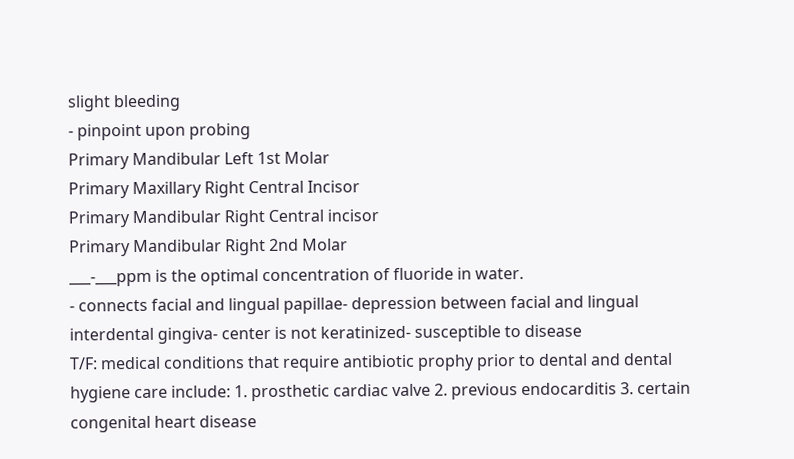slight bleeding
- pinpoint upon probing
Primary Mandibular Left 1st Molar
Primary Maxillary Right Central Incisor
Primary Mandibular Right Central incisor
Primary Mandibular Right 2nd Molar
___-___ppm is the optimal concentration of fluoride in water.
- connects facial and lingual papillae- depression between facial and lingual interdental gingiva- center is not keratinized- susceptible to disease
T/F: medical conditions that require antibiotic prophy prior to dental and dental hygiene care include: 1. prosthetic cardiac valve 2. previous endocarditis 3. certain congenital heart disease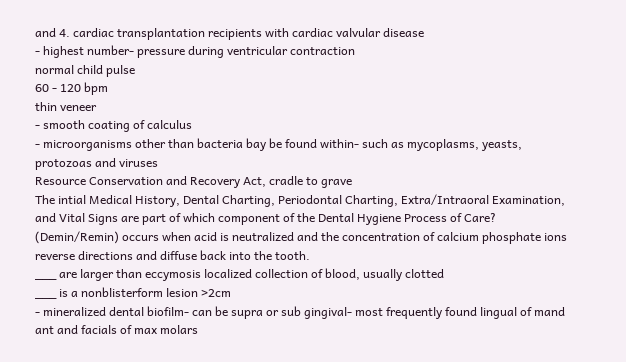and 4. cardiac transplantation recipients with cardiac valvular disease
- highest number- pressure during ventricular contraction
normal child pulse
60 - 120 bpm
thin veneer
- smooth coating of calculus
- microorganisms other than bacteria bay be found within- such as mycoplasms, yeasts, protozoas and viruses
Resource Conservation and Recovery Act, cradle to grave
The intial Medical History, Dental Charting, Periodontal Charting, Extra/Intraoral Examination, and Vital Signs are part of which component of the Dental Hygiene Process of Care?
(Demin/Remin) occurs when acid is neutralized and the concentration of calcium phosphate ions reverse directions and diffuse back into the tooth.
___ are larger than eccymosis localized collection of blood, usually clotted
___ is a nonblisterform lesion >2cm
- mineralized dental biofilm- can be supra or sub gingival- most frequently found lingual of mand ant and facials of max molars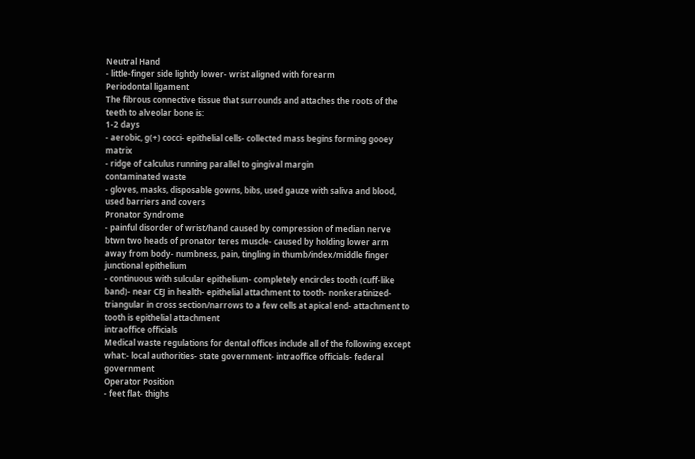Neutral Hand
- little-finger side lightly lower- wrist aligned with forearm
Periodontal ligament
The fibrous connective tissue that surrounds and attaches the roots of the teeth to alveolar bone is:
1-2 days
- aerobic, g(+) cocci- epithelial cells- collected mass begins forming gooey matrix
- ridge of calculus running parallel to gingival margin
contaminated waste
- gloves, masks, disposable gowns, bibs, used gauze with saliva and blood, used barriers and covers
Pronator Syndrome
- painful disorder of wrist/hand caused by compression of median nerve btwn two heads of pronator teres muscle- caused by holding lower arm away from body- numbness, pain, tingling in thumb/index/middle finger
junctional epithelium
- continuous with sulcular epithelium- completely encircles tooth (cuff-like band)- near CEJ in health- epithelial attachment to tooth- nonkeratinized- triangular in cross section/narrows to a few cells at apical end- attachment to tooth is epithelial attachment
intraoffice officials
Medical waste regulations for dental offices include all of the following except what:- local authorities- state government- intraoffice officials- federal government
Operator Position
- feet flat- thighs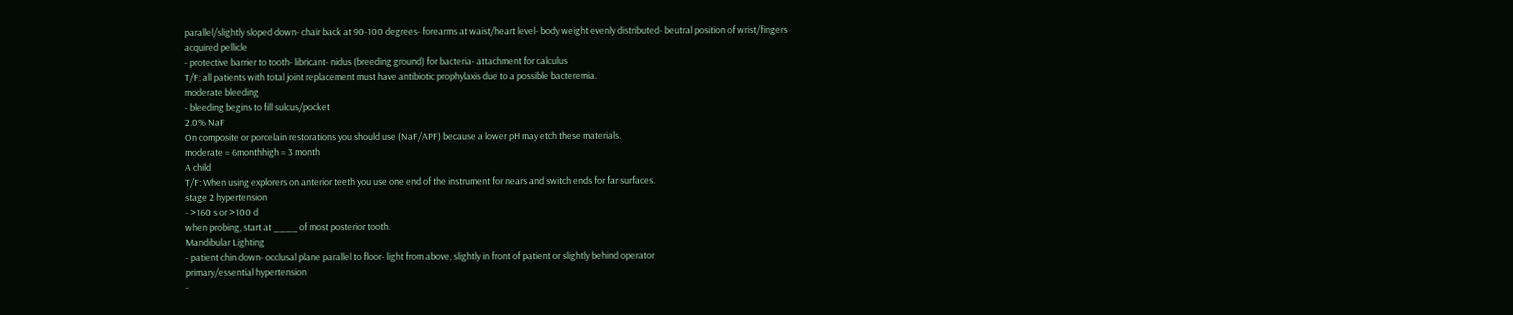parallel/slightly sloped down- chair back at 90-100 degrees- forearms at waist/heart level- body weight evenly distributed- beutral position of wrist/fingers
acquired pellicle
- protective barrier to tooth- libricant- nidus (breeding ground) for bacteria- attachment for calculus
T/F: all patients with total joint replacement must have antibiotic prophylaxis due to a possible bacteremia.
moderate bleeding
- bleeding begins to fill sulcus/pocket
2.0% NaF
On composite or porcelain restorations you should use (NaF/APF) because a lower pH may etch these materials.
moderate = 6monthhigh = 3 month
A child
T/F: When using explorers on anterior teeth you use one end of the instrument for nears and switch ends for far surfaces.
stage 2 hypertension
- >160 s or >100 d
when probing, start at ____ of most posterior tooth.
Mandibular Lighting
- patient chin down- occlusal plane parallel to floor- light from above, slightly in front of patient or slightly behind operator
primary/essential hypertension
-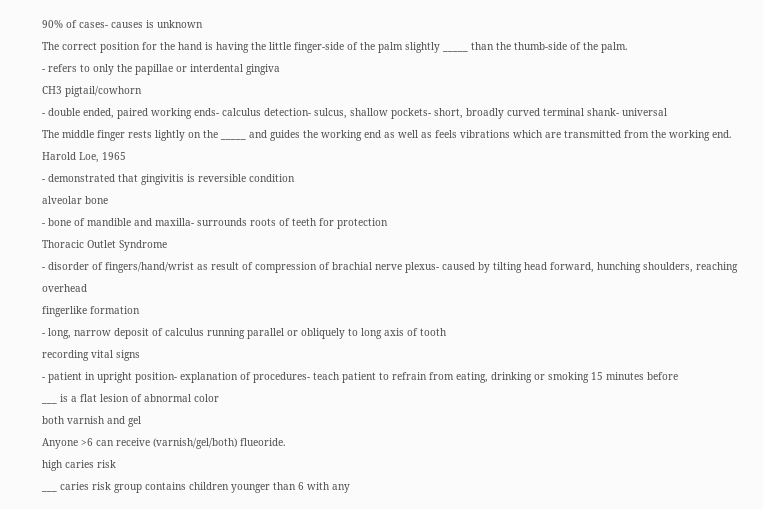90% of cases- causes is unknown
The correct position for the hand is having the little finger-side of the palm slightly _____ than the thumb-side of the palm.
- refers to only the papillae or interdental gingiva
CH3 pigtail/cowhorn
- double ended, paired working ends- calculus detection- sulcus, shallow pockets- short, broadly curved terminal shank- universal
The middle finger rests lightly on the _____ and guides the working end as well as feels vibrations which are transmitted from the working end.
Harold Loe, 1965
- demonstrated that gingivitis is reversible condition
alveolar bone
- bone of mandible and maxilla- surrounds roots of teeth for protection
Thoracic Outlet Syndrome
- disorder of fingers/hand/wrist as result of compression of brachial nerve plexus- caused by tilting head forward, hunching shoulders, reaching overhead
fingerlike formation
- long, narrow deposit of calculus running parallel or obliquely to long axis of tooth
recording vital signs
- patient in upright position- explanation of procedures- teach patient to refrain from eating, drinking or smoking 15 minutes before
___ is a flat lesion of abnormal color
both varnish and gel
Anyone >6 can receive (varnish/gel/both) flueoride.
high caries risk
___ caries risk group contains children younger than 6 with any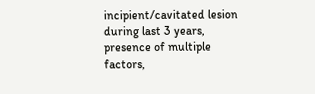incipient/cavitated lesion during last 3 years, presence of multiple factors,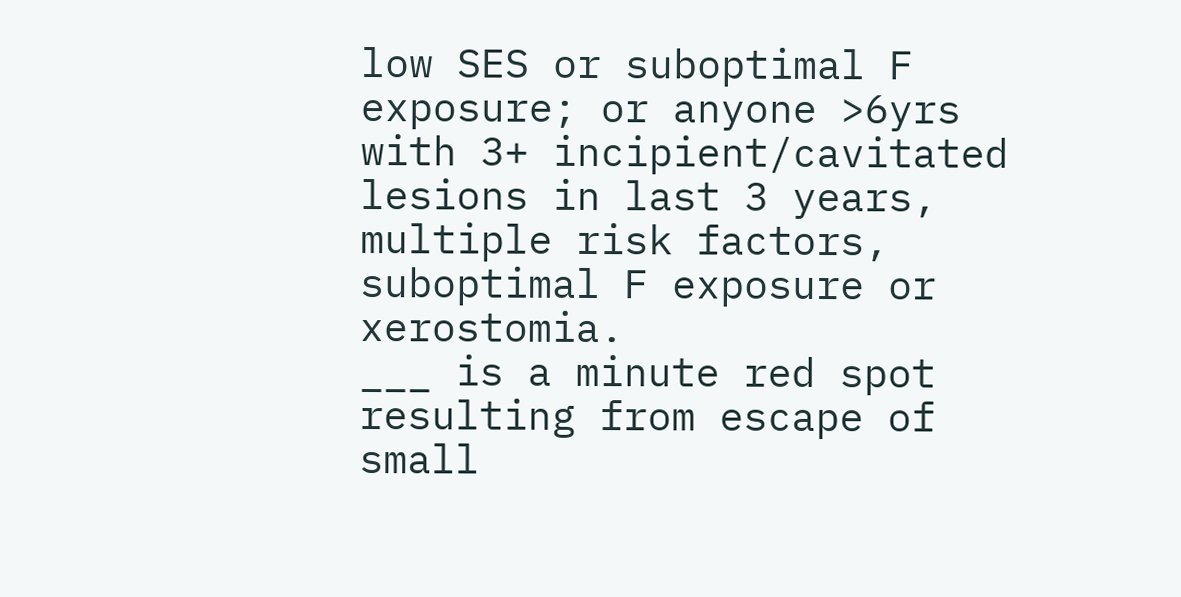low SES or suboptimal F exposure; or anyone >6yrs with 3+ incipient/cavitated lesions in last 3 years, multiple risk factors, suboptimal F exposure or xerostomia.
___ is a minute red spot resulting from escape of small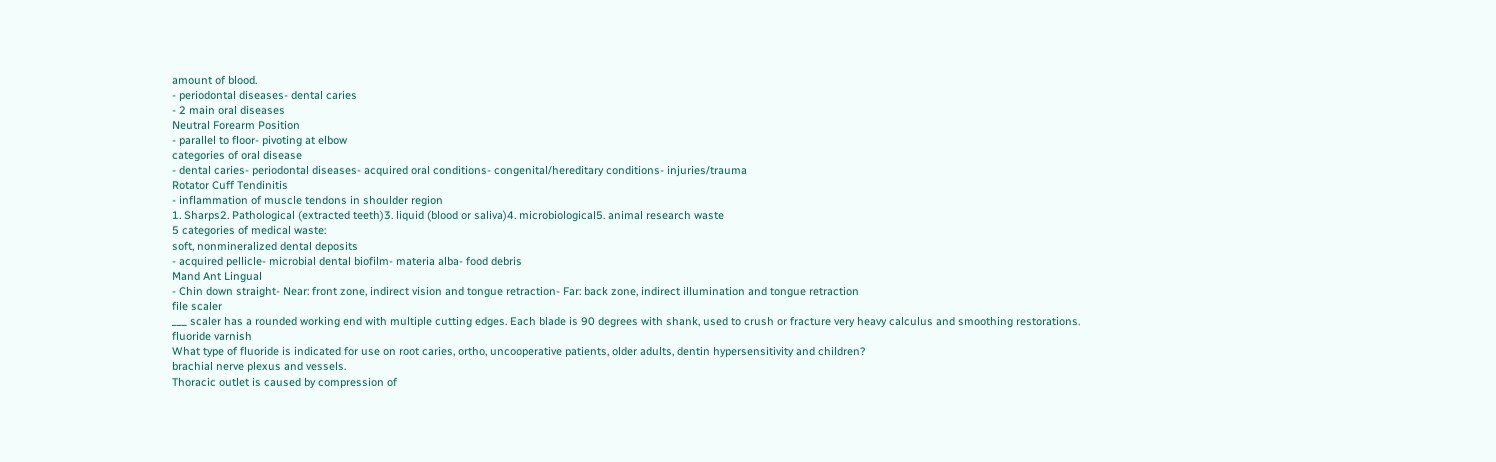amount of blood.
- periodontal diseases- dental caries
- 2 main oral diseases
Neutral Forearm Position
- parallel to floor- pivoting at elbow
categories of oral disease
- dental caries- periodontal diseases- acquired oral conditions- congenital/hereditary conditions- injuries/trauma
Rotator Cuff Tendinitis
- inflammation of muscle tendons in shoulder region
1. Sharps2. Pathological (extracted teeth)3. liquid (blood or saliva)4. microbiological5. animal research waste
5 categories of medical waste:
soft, nonmineralized dental deposits
- acquired pellicle- microbial dental biofilm- materia alba- food debris
Mand Ant Lingual
- Chin down straight- Near: front zone, indirect vision and tongue retraction- Far: back zone, indirect illumination and tongue retraction
file scaler
___ scaler has a rounded working end with multiple cutting edges. Each blade is 90 degrees with shank, used to crush or fracture very heavy calculus and smoothing restorations.
fluoride varnish
What type of fluoride is indicated for use on root caries, ortho, uncooperative patients, older adults, dentin hypersensitivity and children?
brachial nerve plexus and vessels.
Thoracic outlet is caused by compression of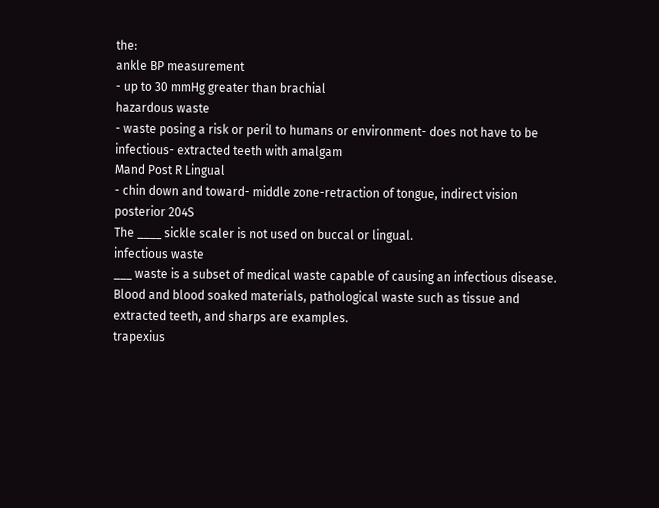the:
ankle BP measurement
- up to 30 mmHg greater than brachial
hazardous waste
- waste posing a risk or peril to humans or environment- does not have to be infectious- extracted teeth with amalgam
Mand Post R Lingual
- chin down and toward- middle zone-retraction of tongue, indirect vision
posterior 204S
The ____ sickle scaler is not used on buccal or lingual.
infectious waste
___ waste is a subset of medical waste capable of causing an infectious disease. Blood and blood soaked materials, pathological waste such as tissue and extracted teeth, and sharps are examples.
trapexius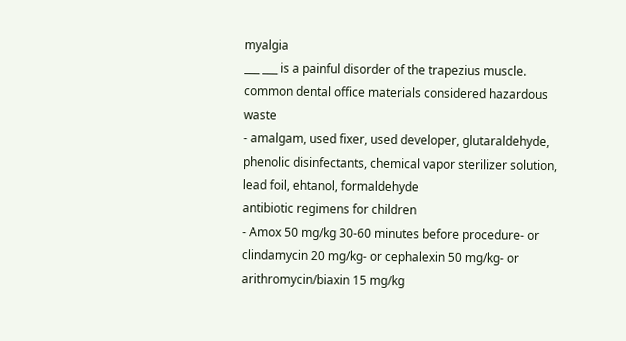myalgia
___ ___ is a painful disorder of the trapezius muscle.
common dental office materials considered hazardous waste
- amalgam, used fixer, used developer, glutaraldehyde, phenolic disinfectants, chemical vapor sterilizer solution, lead foil, ehtanol, formaldehyde
antibiotic regimens for children
- Amox 50 mg/kg 30-60 minutes before procedure- or clindamycin 20 mg/kg- or cephalexin 50 mg/kg- or arithromycin/biaxin 15 mg/kg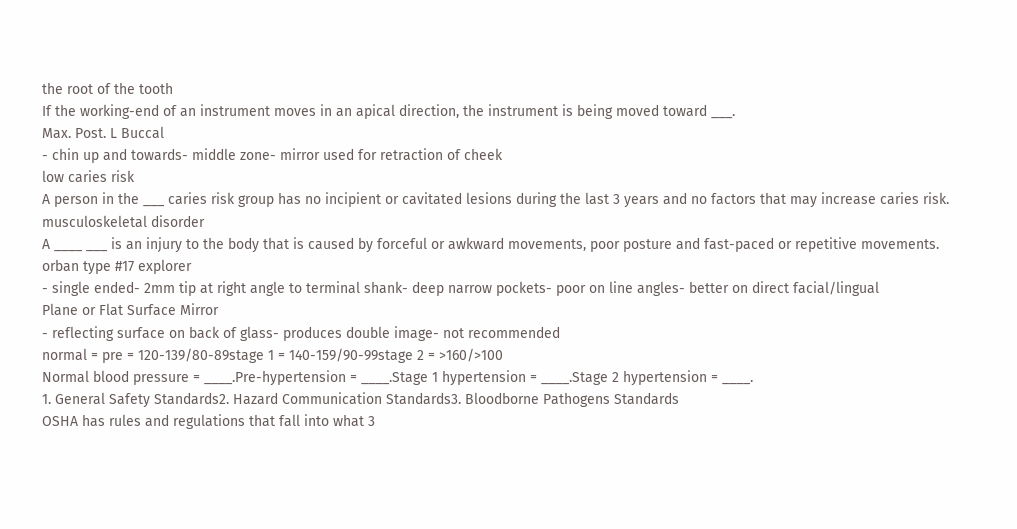the root of the tooth
If the working-end of an instrument moves in an apical direction, the instrument is being moved toward ___.
Max. Post. L Buccal
- chin up and towards- middle zone- mirror used for retraction of cheek
low caries risk
A person in the ___ caries risk group has no incipient or cavitated lesions during the last 3 years and no factors that may increase caries risk.
musculoskeletal disorder
A ____ ___ is an injury to the body that is caused by forceful or awkward movements, poor posture and fast-paced or repetitive movements.
orban type #17 explorer
- single ended- 2mm tip at right angle to terminal shank- deep narrow pockets- poor on line angles- better on direct facial/lingual
Plane or Flat Surface Mirror
- reflecting surface on back of glass- produces double image- not recommended
normal = pre = 120-139/80-89stage 1 = 140-159/90-99stage 2 = >160/>100
Normal blood pressure = ____.Pre-hypertension = ____.Stage 1 hypertension = ____.Stage 2 hypertension = ____.
1. General Safety Standards2. Hazard Communication Standards3. Bloodborne Pathogens Standards
OSHA has rules and regulations that fall into what 3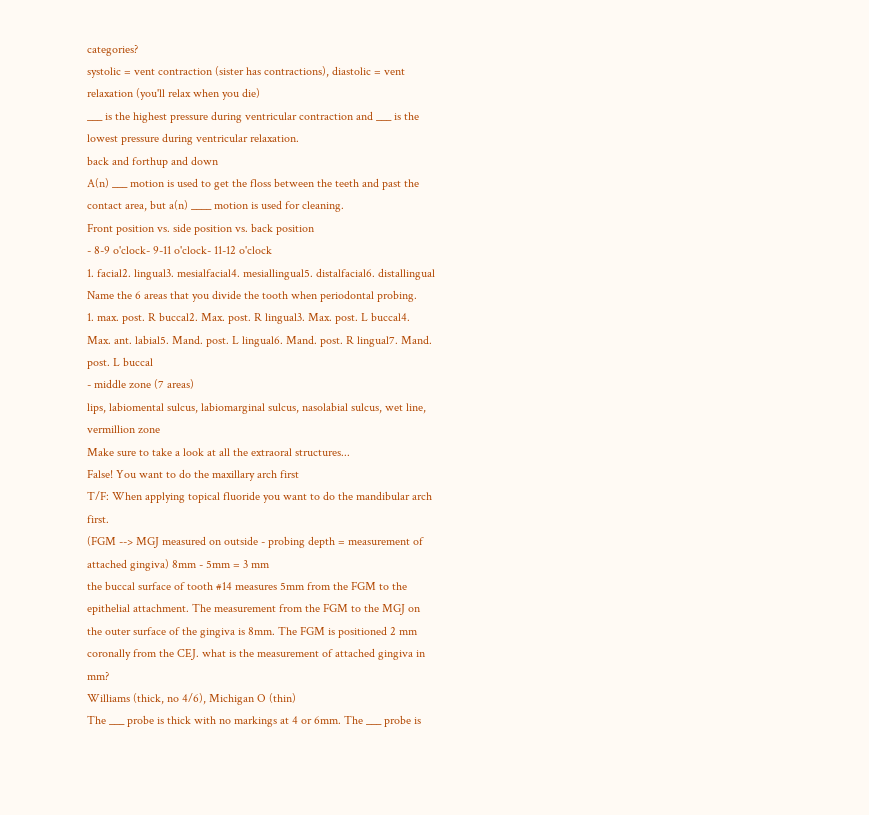categories?
systolic = vent contraction (sister has contractions), diastolic = vent relaxation (you'll relax when you die)
___ is the highest pressure during ventricular contraction and ___ is the lowest pressure during ventricular relaxation.
back and forthup and down
A(n) ___ motion is used to get the floss between the teeth and past the contact area, but a(n) ____ motion is used for cleaning.
Front position vs. side position vs. back position
- 8-9 o'clock- 9-11 o'clock- 11-12 o'clock
1. facial2. lingual3. mesialfacial4. mesiallingual5. distalfacial6. distallingual
Name the 6 areas that you divide the tooth when periodontal probing.
1. max. post. R buccal2. Max. post. R lingual3. Max. post. L buccal4. Max. ant. labial5. Mand. post. L lingual6. Mand. post. R lingual7. Mand. post. L buccal
- middle zone (7 areas)
lips, labiomental sulcus, labiomarginal sulcus, nasolabial sulcus, wet line, vermillion zone
Make sure to take a look at all the extraoral structures...
False! You want to do the maxillary arch first
T/F: When applying topical fluoride you want to do the mandibular arch first.
(FGM --> MGJ measured on outside - probing depth = measurement of attached gingiva) 8mm - 5mm = 3 mm
the buccal surface of tooth #14 measures 5mm from the FGM to the epithelial attachment. The measurement from the FGM to the MGJ on the outer surface of the gingiva is 8mm. The FGM is positioned 2 mm coronally from the CEJ. what is the measurement of attached gingiva in mm?
Williams (thick, no 4/6), Michigan O (thin)
The ___ probe is thick with no markings at 4 or 6mm. The ___ probe is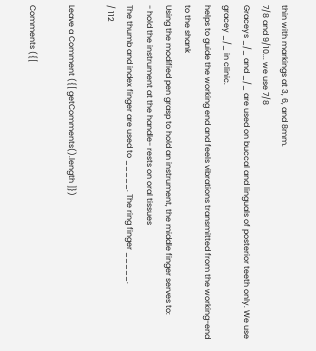thin with markings at 3, 6, and 8mm.
7/8 and 9/10... we use 7/8
Graceys _/_ and _/_ are used on buccal and linguals of posterior teeth only. We use gracey _/_ in clinic.
helps to guide the working end and feels vibrations transmitted from the working-end to the shank
Using the modified pen grasp to hold an instrument, the middle finger serves to:
- hold the instrument at the handle- rests on oral tissues
The thumb and index finger are used to _____. The ring finger _____.
/ 112

Leave a Comment ({[ getComments().length ]})

Comments ({[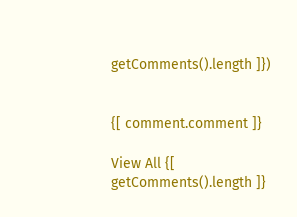getComments().length ]})


{[ comment.comment ]}

View All {[ getComments().length ]}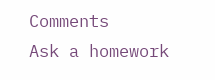Comments
Ask a homework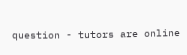question - tutors are online